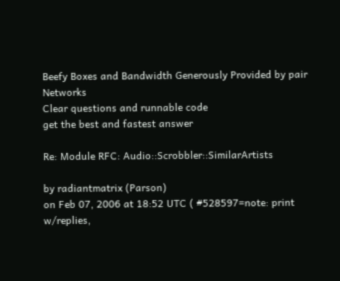Beefy Boxes and Bandwidth Generously Provided by pair Networks
Clear questions and runnable code
get the best and fastest answer

Re: Module RFC: Audio::Scrobbler::SimilarArtists

by radiantmatrix (Parson)
on Feb 07, 2006 at 18:52 UTC ( #528597=note: print w/replies,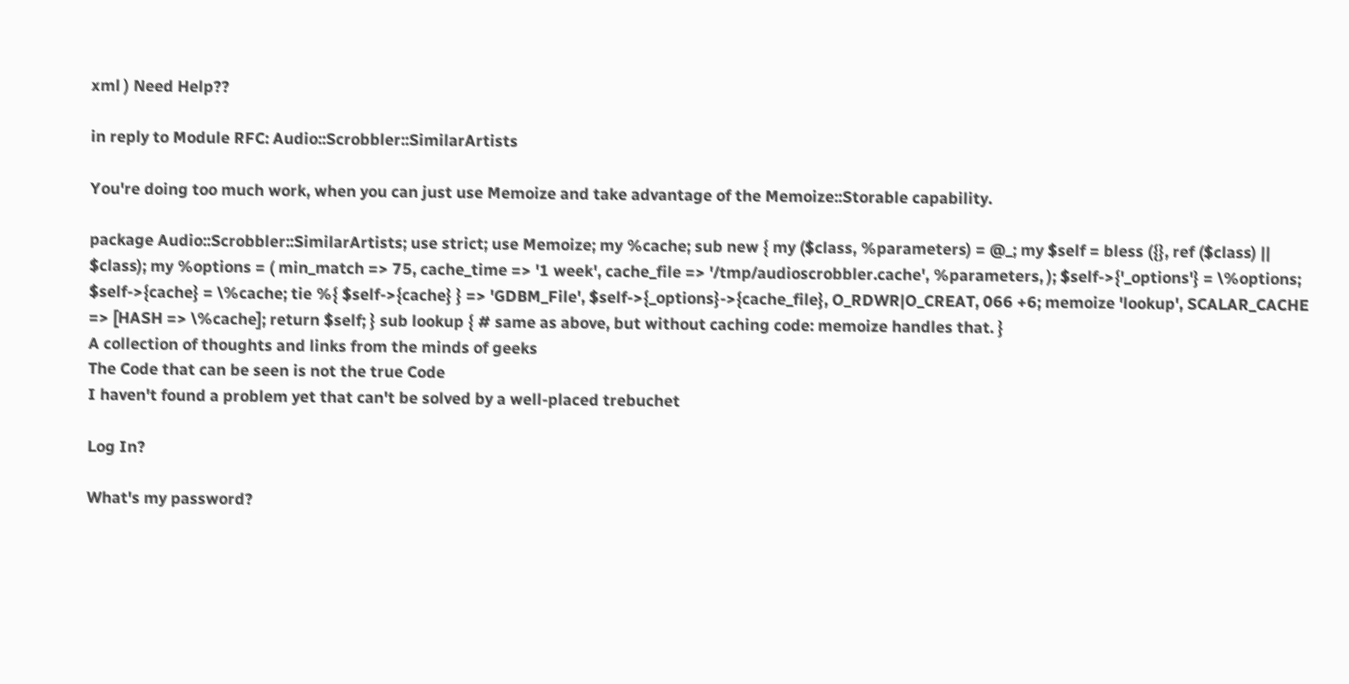xml ) Need Help??

in reply to Module RFC: Audio::Scrobbler::SimilarArtists

You're doing too much work, when you can just use Memoize and take advantage of the Memoize::Storable capability.

package Audio::Scrobbler::SimilarArtists; use strict; use Memoize; my %cache; sub new { my ($class, %parameters) = @_; my $self = bless ({}, ref ($class) || $class); my %options = ( min_match => 75, cache_time => '1 week', cache_file => '/tmp/audioscrobbler.cache', %parameters, ); $self->{'_options'} = \%options; $self->{cache} = \%cache; tie %{ $self->{cache} } => 'GDBM_File', $self->{_options}->{cache_file}, O_RDWR|O_CREAT, 066 +6; memoize 'lookup', SCALAR_CACHE => [HASH => \%cache]; return $self; } sub lookup { # same as above, but without caching code: memoize handles that. }
A collection of thoughts and links from the minds of geeks
The Code that can be seen is not the true Code
I haven't found a problem yet that can't be solved by a well-placed trebuchet

Log In?

What's my password?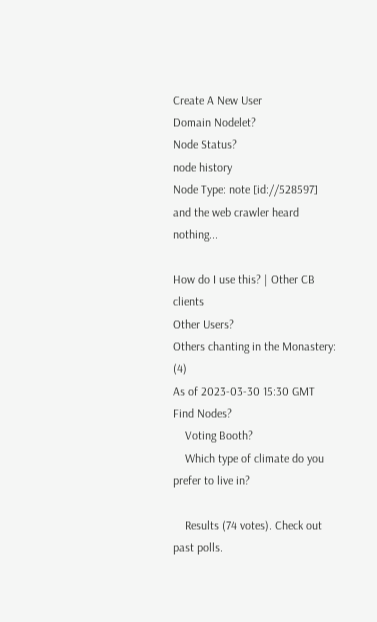Create A New User
Domain Nodelet?
Node Status?
node history
Node Type: note [id://528597]
and the web crawler heard nothing...

How do I use this? | Other CB clients
Other Users?
Others chanting in the Monastery: (4)
As of 2023-03-30 15:30 GMT
Find Nodes?
    Voting Booth?
    Which type of climate do you prefer to live in?

    Results (74 votes). Check out past polls.